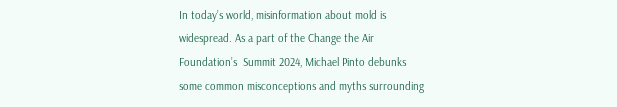In today’s world, misinformation about mold is widespread. As a part of the Change the Air Foundation’s  Summit 2024, Michael Pinto debunks some common misconceptions and myths surrounding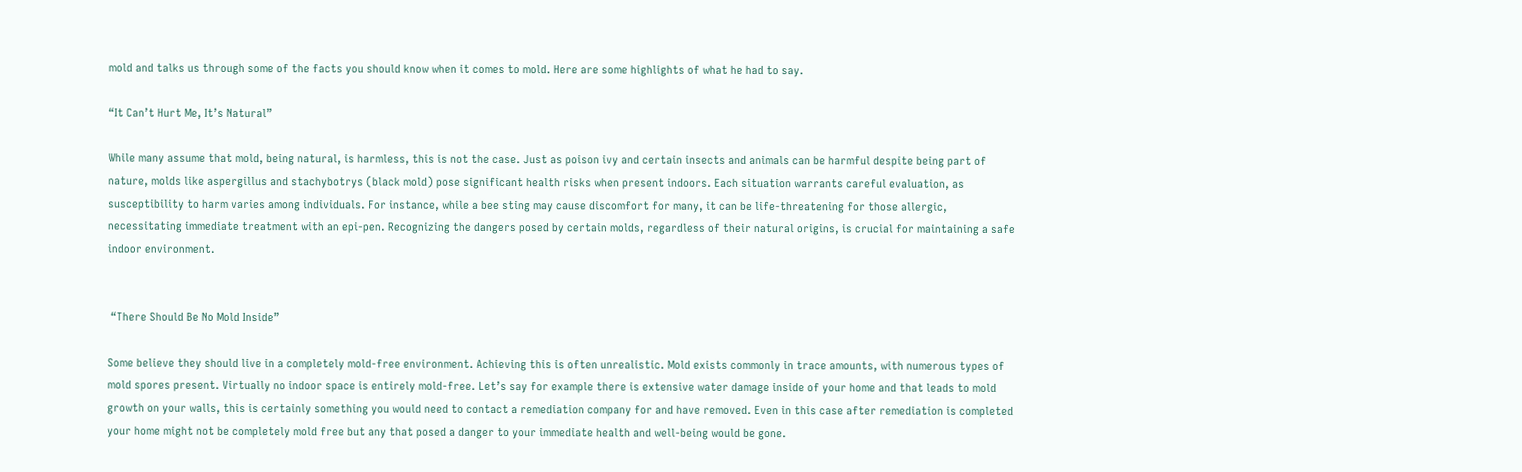mold and talks us through some of the facts you should know when it comes to mold. Here are some highlights of what he had to say.

“It Can’t Hurt Me, It’s Natural”

While many assume that mold, being natural, is harmless, this is not the case. Just as poison ivy and certain insects and animals can be harmful despite being part of nature, molds like aspergillus and stachybotrys (black mold) pose significant health risks when present indoors. Each situation warrants careful evaluation, as susceptibility to harm varies among individuals. For instance, while a bee sting may cause discomfort for many, it can be life-threatening for those allergic, necessitating immediate treatment with an epi-pen. Recognizing the dangers posed by certain molds, regardless of their natural origins, is crucial for maintaining a safe indoor environment.


 “There Should Be No Mold Inside”

Some believe they should live in a completely mold-free environment. Achieving this is often unrealistic. Mold exists commonly in trace amounts, with numerous types of mold spores present. Virtually no indoor space is entirely mold-free. Let’s say for example there is extensive water damage inside of your home and that leads to mold growth on your walls, this is certainly something you would need to contact a remediation company for and have removed. Even in this case after remediation is completed your home might not be completely mold free but any that posed a danger to your immediate health and well-being would be gone.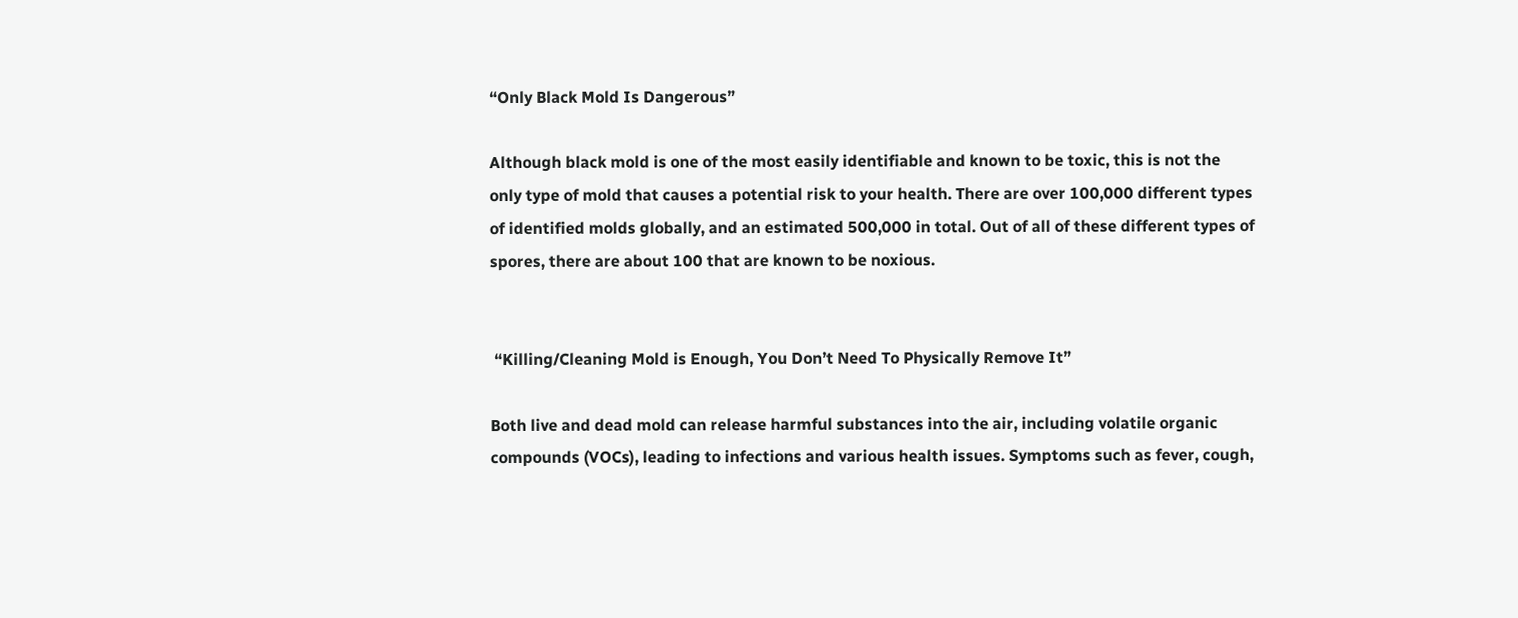“Only Black Mold Is Dangerous”

Although black mold is one of the most easily identifiable and known to be toxic, this is not the only type of mold that causes a potential risk to your health. There are over 100,000 different types of identified molds globally, and an estimated 500,000 in total. Out of all of these different types of spores, there are about 100 that are known to be noxious.


 “Killing/Cleaning Mold is Enough, You Don’t Need To Physically Remove It”

Both live and dead mold can release harmful substances into the air, including volatile organic compounds (VOCs), leading to infections and various health issues. Symptoms such as fever, cough,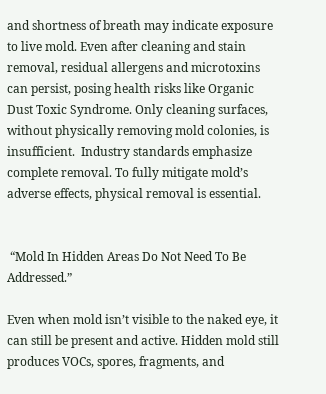and shortness of breath may indicate exposure to live mold. Even after cleaning and stain removal, residual allergens and microtoxins can persist, posing health risks like Organic Dust Toxic Syndrome. Only cleaning surfaces, without physically removing mold colonies, is insufficient.  Industry standards emphasize complete removal. To fully mitigate mold’s adverse effects, physical removal is essential.


 “Mold In Hidden Areas Do Not Need To Be Addressed.”

Even when mold isn’t visible to the naked eye, it can still be present and active. Hidden mold still produces VOCs, spores, fragments, and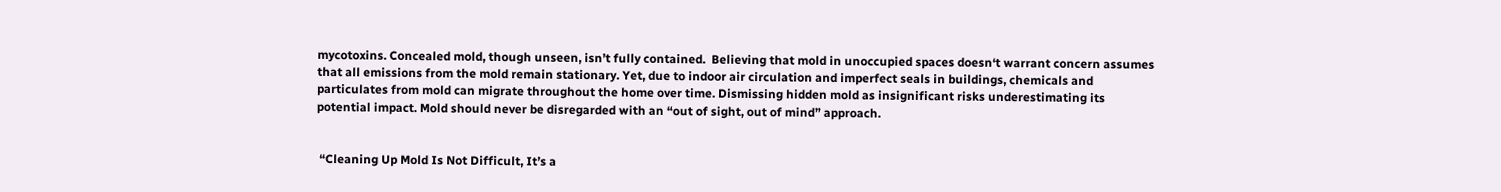mycotoxins. Concealed mold, though unseen, isn’t fully contained.  Believing that mold in unoccupied spaces doesn‘t warrant concern assumes that all emissions from the mold remain stationary. Yet, due to indoor air circulation and imperfect seals in buildings, chemicals and particulates from mold can migrate throughout the home over time. Dismissing hidden mold as insignificant risks underestimating its potential impact. Mold should never be disregarded with an “out of sight, out of mind” approach.


 “Cleaning Up Mold Is Not Difficult, It’s a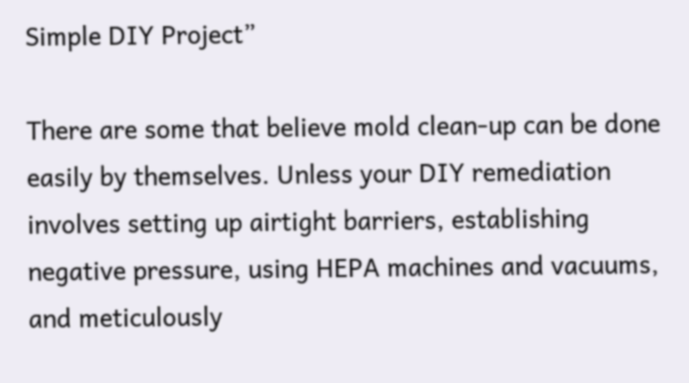Simple DIY Project”

There are some that believe mold clean-up can be done easily by themselves. Unless your DIY remediation involves setting up airtight barriers, establishing negative pressure, using HEPA machines and vacuums, and meticulously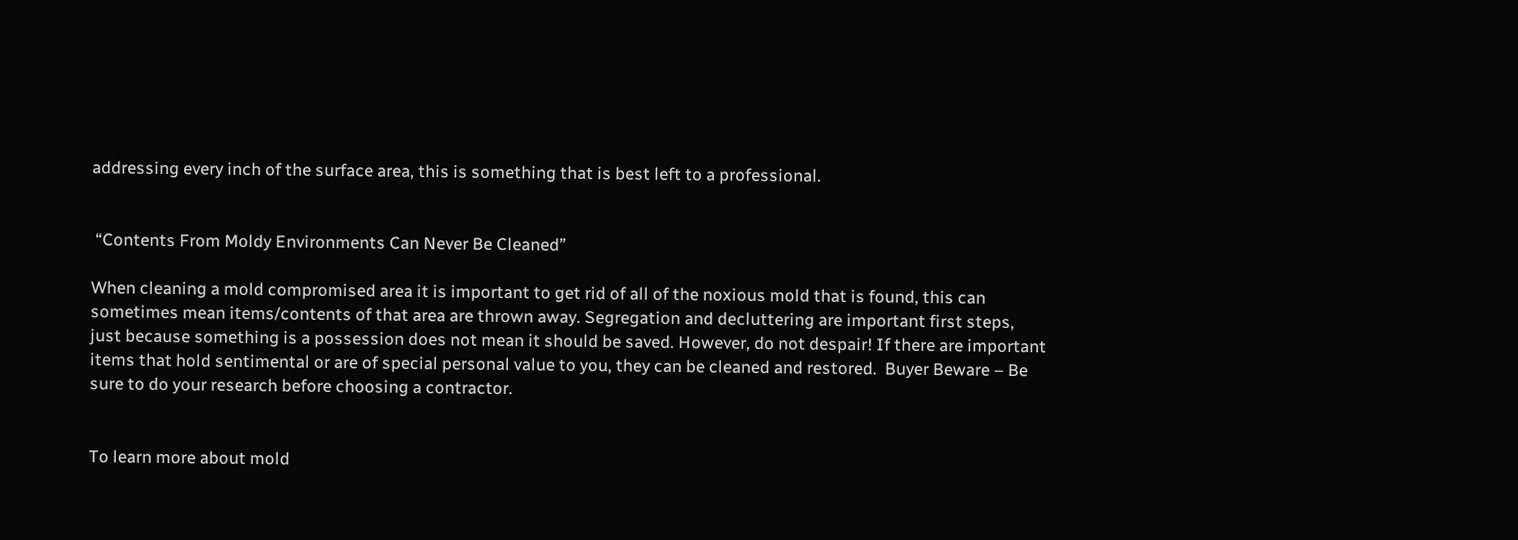addressing every inch of the surface area, this is something that is best left to a professional.


 “Contents From Moldy Environments Can Never Be Cleaned”

When cleaning a mold compromised area it is important to get rid of all of the noxious mold that is found, this can sometimes mean items/contents of that area are thrown away. Segregation and decluttering are important first steps, just because something is a possession does not mean it should be saved. However, do not despair! If there are important items that hold sentimental or are of special personal value to you, they can be cleaned and restored.  Buyer Beware – Be sure to do your research before choosing a contractor.


To learn more about mold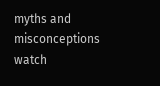myths and misconceptions watch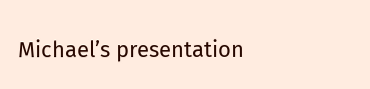Michael’s presentation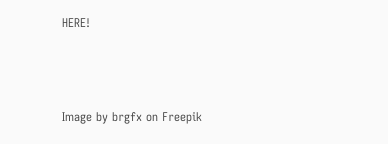HERE!



Image by brgfx on Freepik